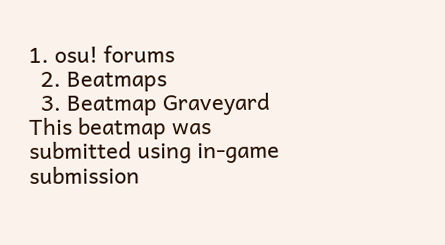1. osu! forums
  2. Beatmaps
  3. Beatmap Graveyard
This beatmap was submitted using in-game submission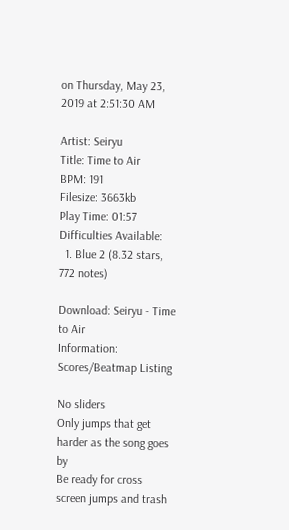on Thursday, May 23, 2019 at 2:51:30 AM

Artist: Seiryu
Title: Time to Air
BPM: 191
Filesize: 3663kb
Play Time: 01:57
Difficulties Available:
  1. Blue 2 (8.32 stars, 772 notes)

Download: Seiryu - Time to Air
Information: Scores/Beatmap Listing

No sliders
Only jumps that get harder as the song goes by
Be ready for cross screen jumps and trash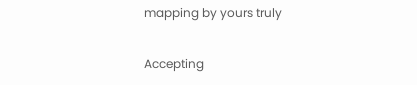mapping by yours truly

Accepting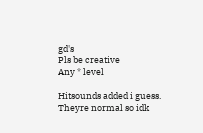gd's
Pls be creative
Any * level

Hitsounds added i guess. Theyre normal so idk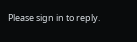Please sign in to reply.